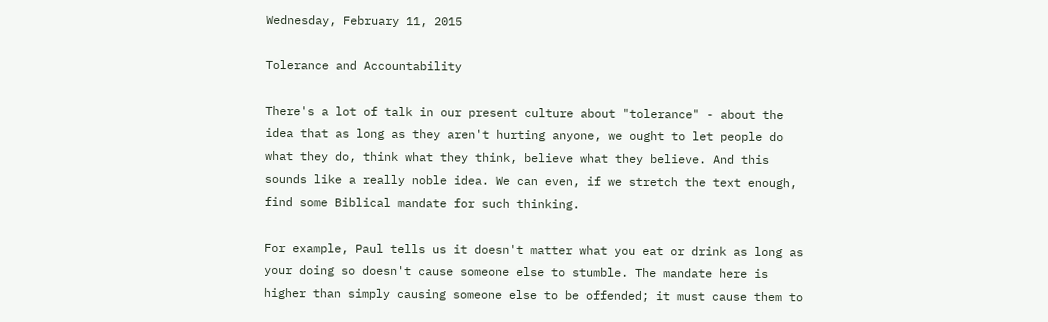Wednesday, February 11, 2015

Tolerance and Accountability

There's a lot of talk in our present culture about "tolerance" - about the idea that as long as they aren't hurting anyone, we ought to let people do what they do, think what they think, believe what they believe. And this sounds like a really noble idea. We can even, if we stretch the text enough, find some Biblical mandate for such thinking.

For example, Paul tells us it doesn't matter what you eat or drink as long as your doing so doesn't cause someone else to stumble. The mandate here is higher than simply causing someone else to be offended; it must cause them to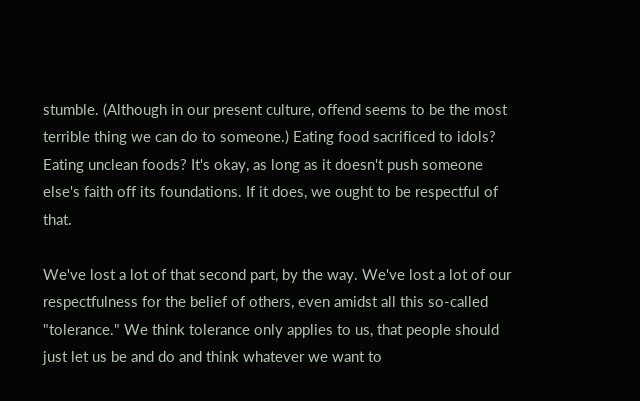stumble. (Although in our present culture, offend seems to be the most terrible thing we can do to someone.) Eating food sacrificed to idols? Eating unclean foods? It's okay, as long as it doesn't push someone else's faith off its foundations. If it does, we ought to be respectful of that.

We've lost a lot of that second part, by the way. We've lost a lot of our respectfulness for the belief of others, even amidst all this so-called "tolerance." We think tolerance only applies to us, that people should just let us be and do and think whatever we want to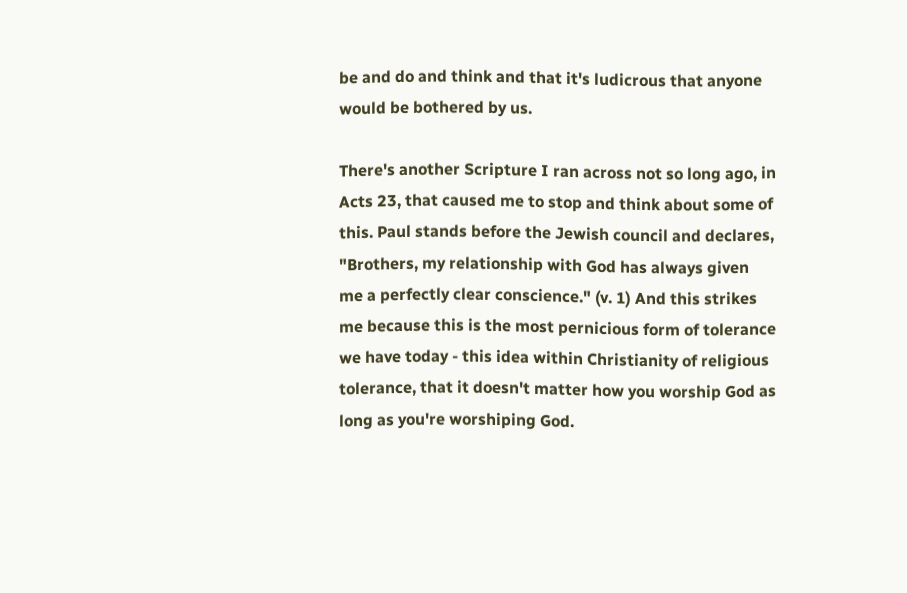be and do and think and that it's ludicrous that anyone would be bothered by us.

There's another Scripture I ran across not so long ago, in Acts 23, that caused me to stop and think about some of this. Paul stands before the Jewish council and declares, "Brothers, my relationship with God has always given me a perfectly clear conscience." (v. 1) And this strikes me because this is the most pernicious form of tolerance we have today - this idea within Christianity of religious tolerance, that it doesn't matter how you worship God as long as you're worshiping God.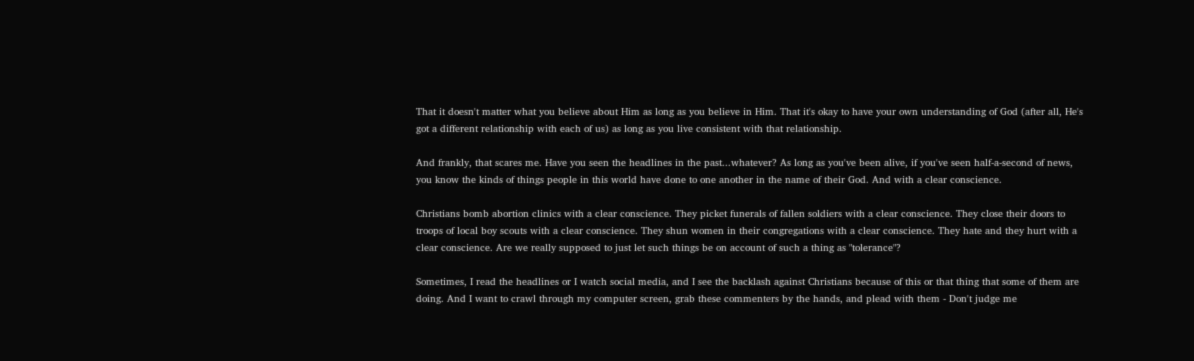That it doesn't matter what you believe about Him as long as you believe in Him. That it's okay to have your own understanding of God (after all, He's got a different relationship with each of us) as long as you live consistent with that relationship.

And frankly, that scares me. Have you seen the headlines in the past...whatever? As long as you've been alive, if you've seen half-a-second of news, you know the kinds of things people in this world have done to one another in the name of their God. And with a clear conscience.

Christians bomb abortion clinics with a clear conscience. They picket funerals of fallen soldiers with a clear conscience. They close their doors to troops of local boy scouts with a clear conscience. They shun women in their congregations with a clear conscience. They hate and they hurt with a clear conscience. Are we really supposed to just let such things be on account of such a thing as "tolerance"?

Sometimes, I read the headlines or I watch social media, and I see the backlash against Christians because of this or that thing that some of them are doing. And I want to crawl through my computer screen, grab these commenters by the hands, and plead with them - Don't judge me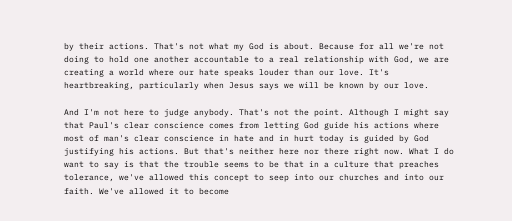by their actions. That's not what my God is about. Because for all we're not doing to hold one another accountable to a real relationship with God, we are creating a world where our hate speaks louder than our love. It's heartbreaking, particularly when Jesus says we will be known by our love.

And I'm not here to judge anybody. That's not the point. Although I might say that Paul's clear conscience comes from letting God guide his actions where most of man's clear conscience in hate and in hurt today is guided by God justifying his actions. But that's neither here nor there right now. What I do want to say is that the trouble seems to be that in a culture that preaches tolerance, we've allowed this concept to seep into our churches and into our faith. We've allowed it to become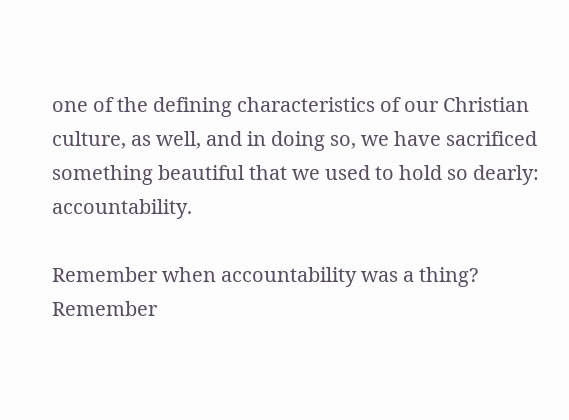one of the defining characteristics of our Christian culture, as well, and in doing so, we have sacrificed something beautiful that we used to hold so dearly: accountability.

Remember when accountability was a thing? Remember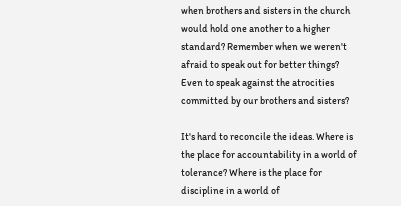when brothers and sisters in the church would hold one another to a higher standard? Remember when we weren't afraid to speak out for better things? Even to speak against the atrocities committed by our brothers and sisters?

It's hard to reconcile the ideas. Where is the place for accountability in a world of tolerance? Where is the place for discipline in a world of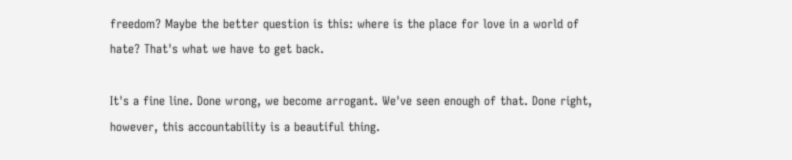freedom? Maybe the better question is this: where is the place for love in a world of hate? That's what we have to get back.

It's a fine line. Done wrong, we become arrogant. We've seen enough of that. Done right, however, this accountability is a beautiful thing.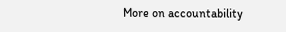More on accountability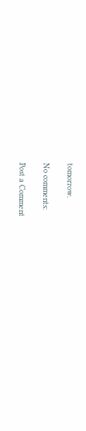tomorrow.

No comments:

Post a Comment